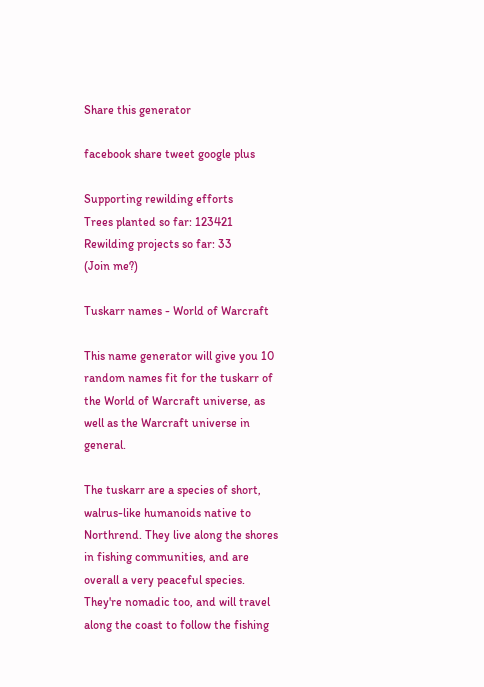Share this generator

facebook share tweet google plus

Supporting rewilding efforts
Trees planted so far: 123421
Rewilding projects so far: 33
(Join me?)

Tuskarr names - World of Warcraft

This name generator will give you 10 random names fit for the tuskarr of the World of Warcraft universe, as well as the Warcraft universe in general.

The tuskarr are a species of short, walrus-like humanoids native to Northrend. They live along the shores in fishing communities, and are overall a very peaceful species. They're nomadic too, and will travel along the coast to follow the fishing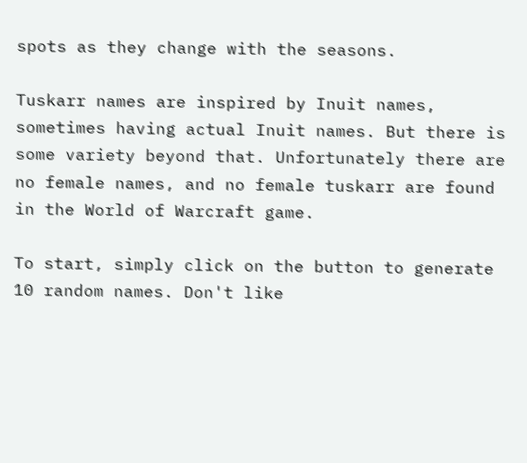spots as they change with the seasons.

Tuskarr names are inspired by Inuit names, sometimes having actual Inuit names. But there is some variety beyond that. Unfortunately there are no female names, and no female tuskarr are found in the World of Warcraft game.

To start, simply click on the button to generate 10 random names. Don't like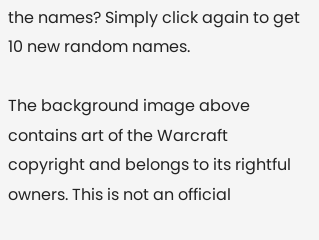the names? Simply click again to get 10 new random names.

The background image above contains art of the Warcraft copyright and belongs to its rightful owners. This is not an official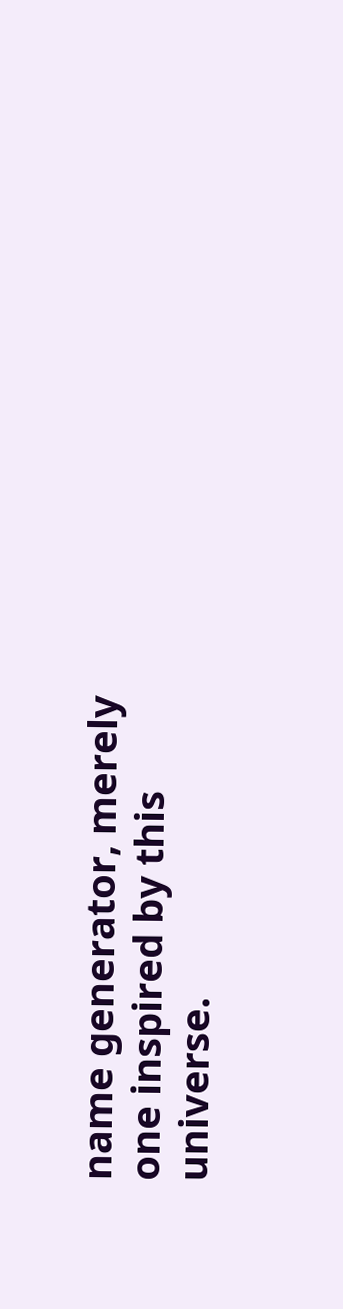name generator, merely one inspired by this universe.